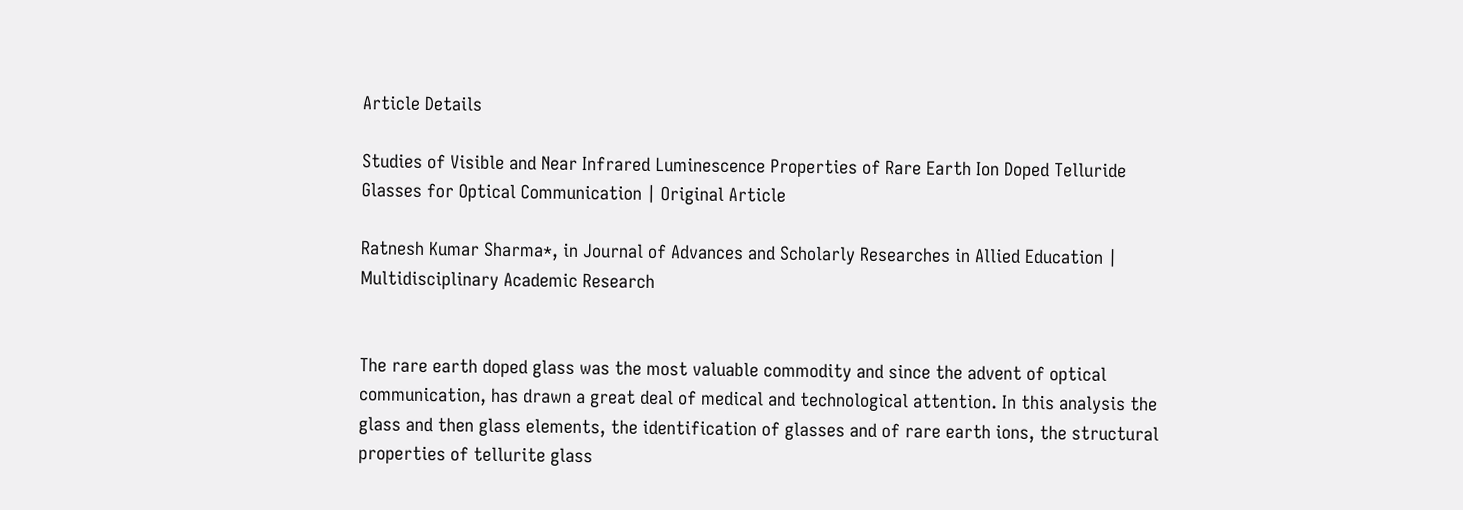Article Details

Studies of Visible and Near Infrared Luminescence Properties of Rare Earth Ion Doped Telluride Glasses for Optical Communication | Original Article

Ratnesh Kumar Sharma*, in Journal of Advances and Scholarly Researches in Allied Education | Multidisciplinary Academic Research


The rare earth doped glass was the most valuable commodity and since the advent of optical communication, has drawn a great deal of medical and technological attention. In this analysis the glass and then glass elements, the identification of glasses and of rare earth ions, the structural properties of tellurite glass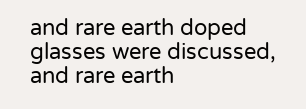and rare earth doped glasses were discussed, and rare earth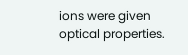ions were given optical properties.